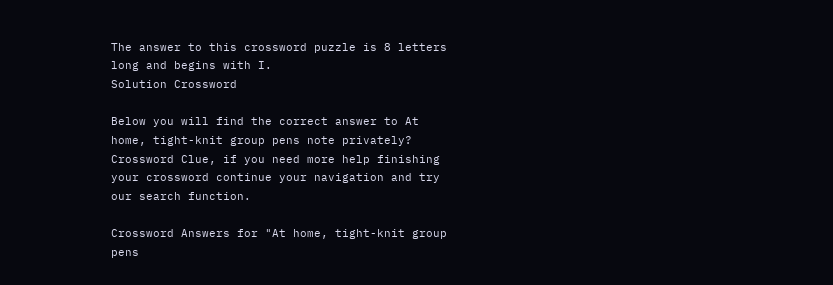The answer to this crossword puzzle is 8 letters long and begins with I.
Solution Crossword

Below you will find the correct answer to At home, tight-knit group pens note privately? Crossword Clue, if you need more help finishing your crossword continue your navigation and try our search function.

Crossword Answers for "At home, tight-knit group pens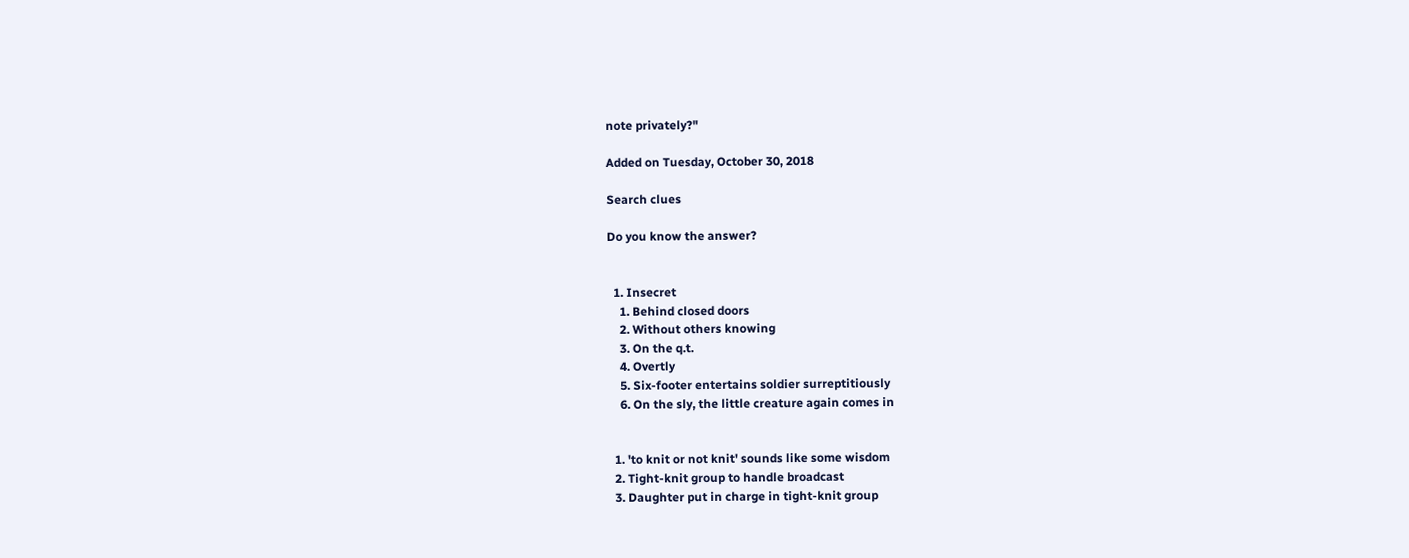note privately?"

Added on Tuesday, October 30, 2018

Search clues

Do you know the answer?


  1. Insecret
    1. Behind closed doors
    2. Without others knowing
    3. On the q.t.
    4. Overtly
    5. Six-footer entertains soldier surreptitiously
    6. On the sly, the little creature again comes in


  1. 'to knit or not knit' sounds like some wisdom
  2. Tight-knit group to handle broadcast
  3. Daughter put in charge in tight-knit group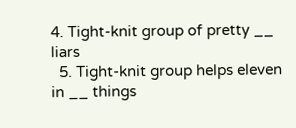4. Tight-knit group of pretty __ liars
  5. Tight-knit group helps eleven in __ things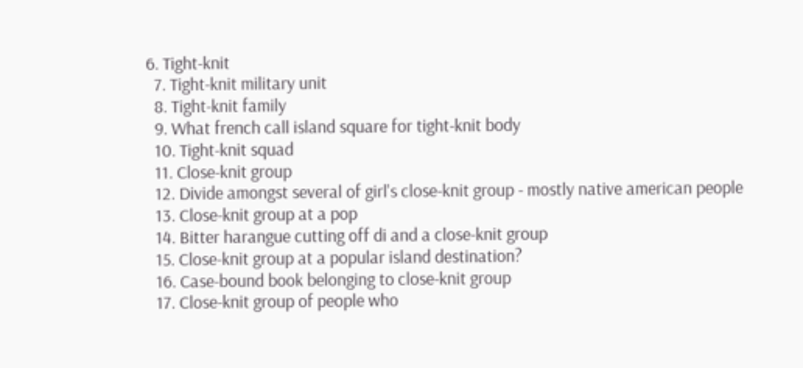6. Tight-knit
  7. Tight-knit military unit
  8. Tight-knit family
  9. What french call island square for tight-knit body
  10. Tight-knit squad
  11. Close-knit group
  12. Divide amongst several of girl's close-knit group - mostly native american people
  13. Close-knit group at a pop
  14. Bitter harangue cutting off di and a close-knit group
  15. Close-knit group at a popular island destination?
  16. Case-bound book belonging to close-knit group
  17. Close-knit group of people who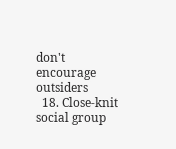don't encourage outsiders
  18. Close-knit social group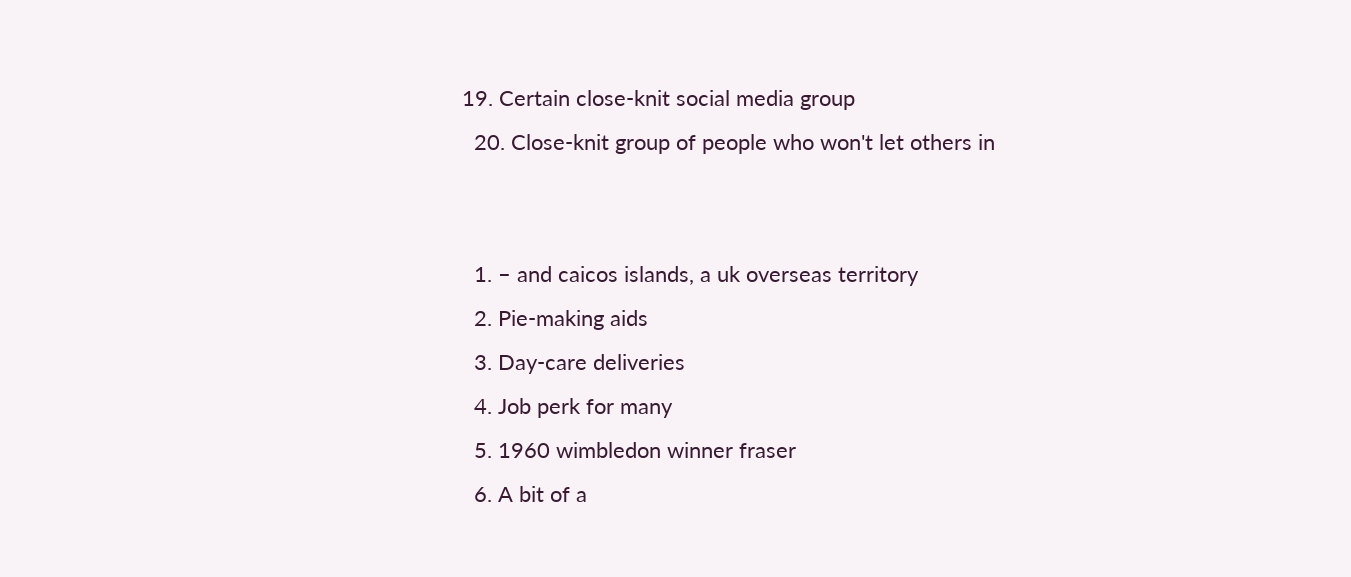19. Certain close-knit social media group
  20. Close-knit group of people who won't let others in


  1. – and caicos islands, a uk overseas territory
  2. Pie-making aids
  3. Day-care deliveries
  4. Job perk for many
  5. 1960 wimbledon winner fraser
  6. A bit of a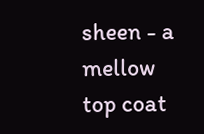sheen - a mellow top coat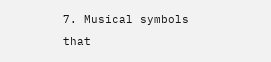7. Musical symbols that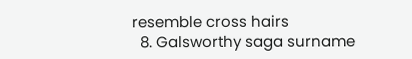resemble cross hairs
  8. Galsworthy saga surname